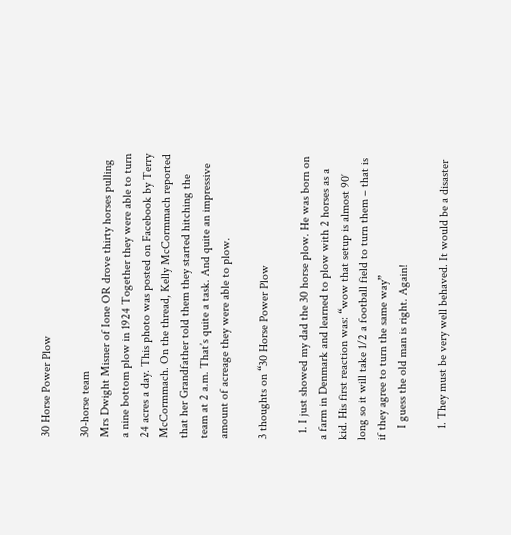30 Horse Power Plow

30-horse team
Mrs Dwight Misner of Ione OR drove thirty horses pulling a nine bottom plow in 1924 Together they were able to turn 24 acres a day. This photo was posted on Facebook by Terry McCormmach. On the thread, Kelly McCormmach reported that her Grandfather told them they started hitching the team at 2 a.m. That’s quite a task. And quite an impressive amount of acreage they were able to plow.

3 thoughts on “30 Horse Power Plow

  1. I just showed my dad the 30 horse plow. He was born on a farm in Denmark and learned to plow with 2 horses as a kid. His first reaction was: “wow that setup is almost 90′ long so it will take 1/2 a football field to turn them – that is if they agree to turn the same way”
    I guess the old man is right. Again!

    1. They must be very well behaved. It would be a disaster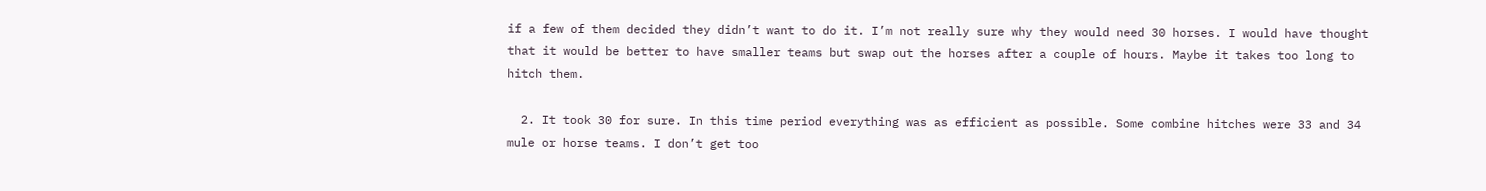if a few of them decided they didn’t want to do it. I’m not really sure why they would need 30 horses. I would have thought that it would be better to have smaller teams but swap out the horses after a couple of hours. Maybe it takes too long to hitch them.

  2. It took 30 for sure. In this time period everything was as efficient as possible. Some combine hitches were 33 and 34 mule or horse teams. I don’t get too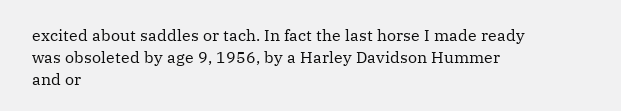excited about saddles or tach. In fact the last horse I made ready was obsoleted by age 9, 1956, by a Harley Davidson Hummer and or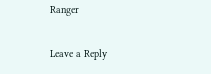Ranger

Leave a Reply